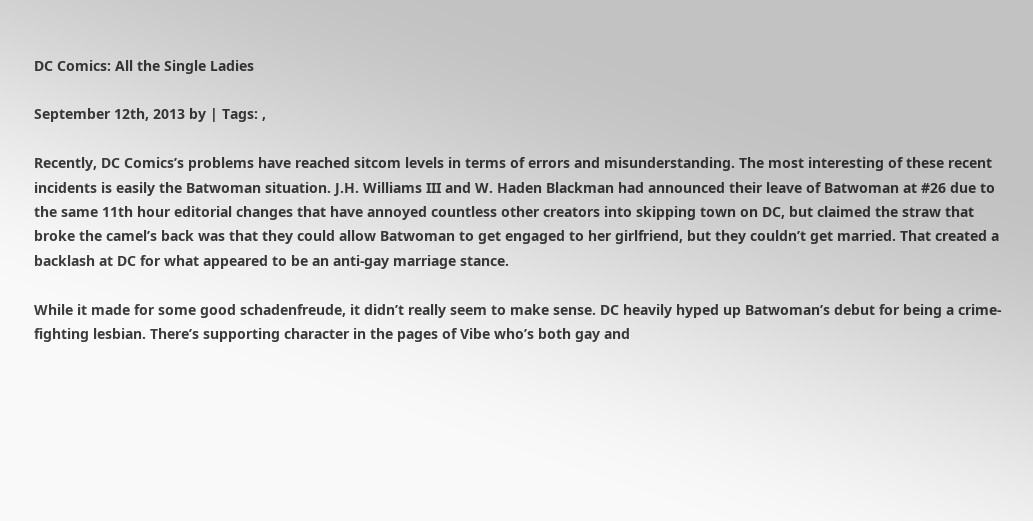DC Comics: All the Single Ladies

September 12th, 2013 by | Tags: ,

Recently, DC Comics’s problems have reached sitcom levels in terms of errors and misunderstanding. The most interesting of these recent incidents is easily the Batwoman situation. J.H. Williams III and W. Haden Blackman had announced their leave of Batwoman at #26 due to the same 11th hour editorial changes that have annoyed countless other creators into skipping town on DC, but claimed the straw that broke the camel’s back was that they could allow Batwoman to get engaged to her girlfriend, but they couldn’t get married. That created a backlash at DC for what appeared to be an anti-gay marriage stance.

While it made for some good schadenfreude, it didn’t really seem to make sense. DC heavily hyped up Batwoman’s debut for being a crime-fighting lesbian. There’s supporting character in the pages of Vibe who’s both gay and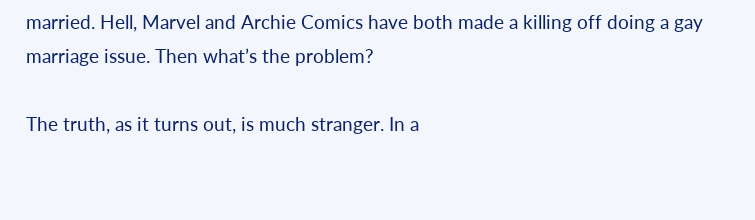married. Hell, Marvel and Archie Comics have both made a killing off doing a gay marriage issue. Then what’s the problem?

The truth, as it turns out, is much stranger. In a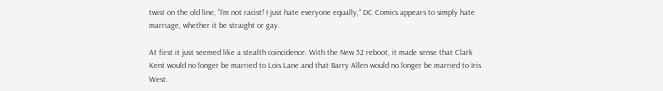twist on the old line, “I’m not racist! I just hate everyone equally,” DC Comics appears to simply hate marriage, whether it be straight or gay.

At first it just seemed like a stealth coincidence. With the New 52 reboot, it made sense that Clark Kent would no longer be married to Lois Lane and that Barry Allen would no longer be married to Iris West.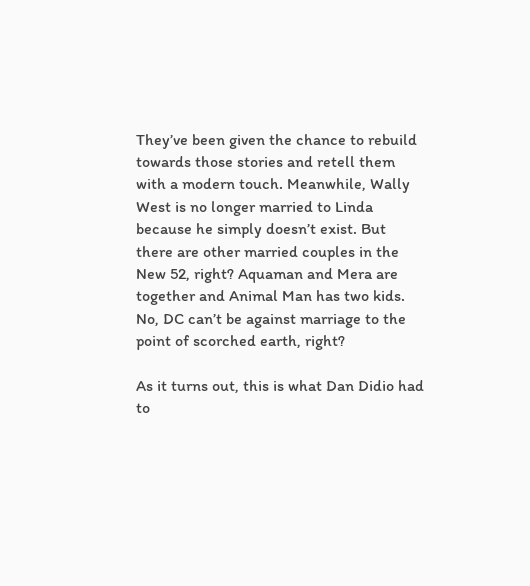They’ve been given the chance to rebuild towards those stories and retell them with a modern touch. Meanwhile, Wally West is no longer married to Linda because he simply doesn’t exist. But there are other married couples in the New 52, right? Aquaman and Mera are together and Animal Man has two kids. No, DC can’t be against marriage to the point of scorched earth, right?

As it turns out, this is what Dan Didio had to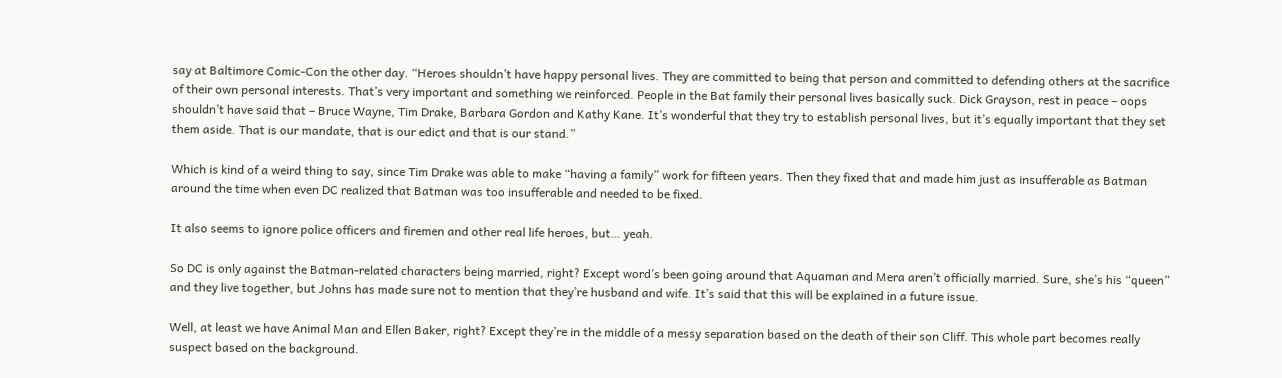say at Baltimore Comic-Con the other day. “Heroes shouldn’t have happy personal lives. They are committed to being that person and committed to defending others at the sacrifice of their own personal interests. That’s very important and something we reinforced. People in the Bat family their personal lives basically suck. Dick Grayson, rest in peace – oops shouldn’t have said that – Bruce Wayne, Tim Drake, Barbara Gordon and Kathy Kane. It’s wonderful that they try to establish personal lives, but it’s equally important that they set them aside. That is our mandate, that is our edict and that is our stand.”

Which is kind of a weird thing to say, since Tim Drake was able to make “having a family” work for fifteen years. Then they fixed that and made him just as insufferable as Batman around the time when even DC realized that Batman was too insufferable and needed to be fixed.

It also seems to ignore police officers and firemen and other real life heroes, but… yeah.

So DC is only against the Batman-related characters being married, right? Except word’s been going around that Aquaman and Mera aren’t officially married. Sure, she’s his “queen” and they live together, but Johns has made sure not to mention that they’re husband and wife. It’s said that this will be explained in a future issue.

Well, at least we have Animal Man and Ellen Baker, right? Except they’re in the middle of a messy separation based on the death of their son Cliff. This whole part becomes really suspect based on the background.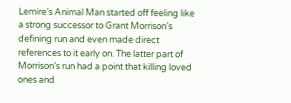Lemire’s Animal Man started off feeling like a strong successor to Grant Morrison’s defining run and even made direct references to it early on. The latter part of Morrison’s run had a point that killing loved ones and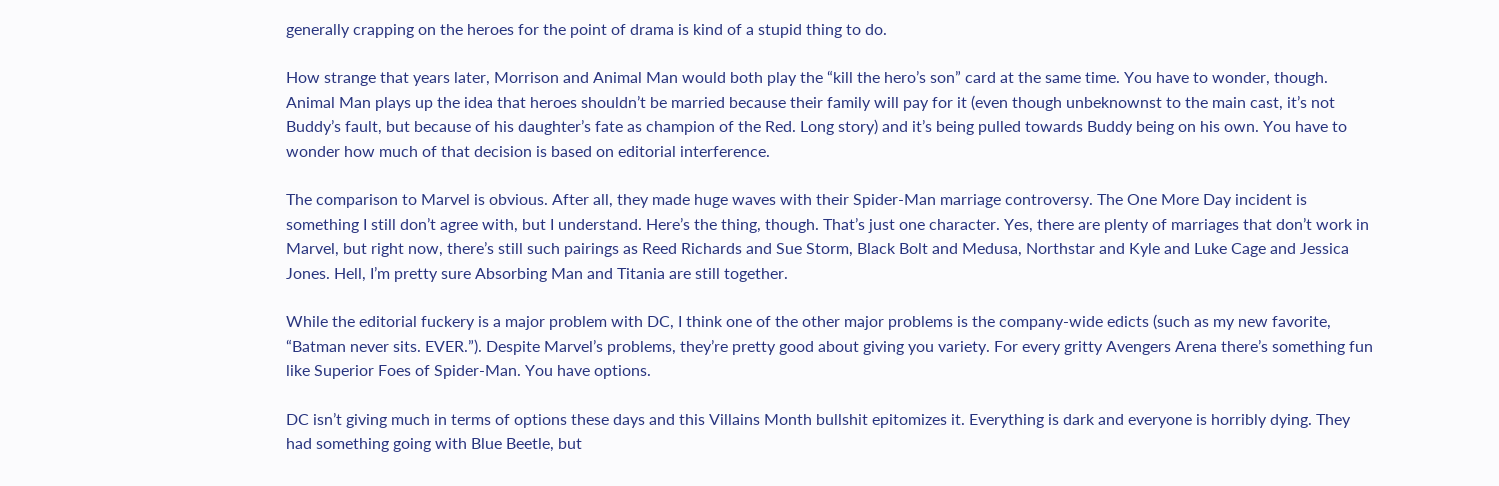generally crapping on the heroes for the point of drama is kind of a stupid thing to do.

How strange that years later, Morrison and Animal Man would both play the “kill the hero’s son” card at the same time. You have to wonder, though. Animal Man plays up the idea that heroes shouldn’t be married because their family will pay for it (even though unbeknownst to the main cast, it’s not Buddy’s fault, but because of his daughter’s fate as champion of the Red. Long story) and it’s being pulled towards Buddy being on his own. You have to wonder how much of that decision is based on editorial interference.

The comparison to Marvel is obvious. After all, they made huge waves with their Spider-Man marriage controversy. The One More Day incident is something I still don’t agree with, but I understand. Here’s the thing, though. That’s just one character. Yes, there are plenty of marriages that don’t work in Marvel, but right now, there’s still such pairings as Reed Richards and Sue Storm, Black Bolt and Medusa, Northstar and Kyle and Luke Cage and Jessica Jones. Hell, I’m pretty sure Absorbing Man and Titania are still together.

While the editorial fuckery is a major problem with DC, I think one of the other major problems is the company-wide edicts (such as my new favorite, “Batman never sits. EVER.”). Despite Marvel’s problems, they’re pretty good about giving you variety. For every gritty Avengers Arena there’s something fun like Superior Foes of Spider-Man. You have options.

DC isn’t giving much in terms of options these days and this Villains Month bullshit epitomizes it. Everything is dark and everyone is horribly dying. They had something going with Blue Beetle, but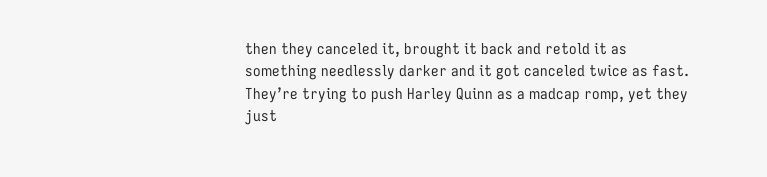then they canceled it, brought it back and retold it as something needlessly darker and it got canceled twice as fast. They’re trying to push Harley Quinn as a madcap romp, yet they just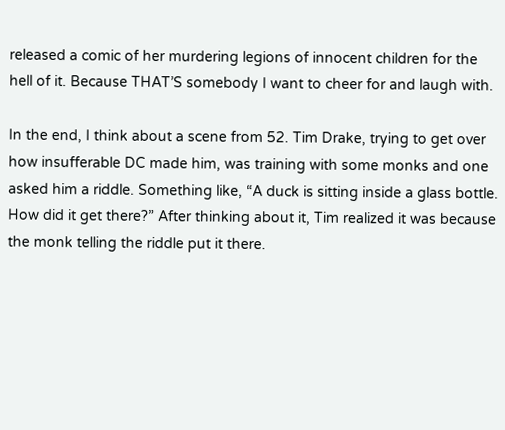released a comic of her murdering legions of innocent children for the hell of it. Because THAT’S somebody I want to cheer for and laugh with.

In the end, I think about a scene from 52. Tim Drake, trying to get over how insufferable DC made him, was training with some monks and one asked him a riddle. Something like, “A duck is sitting inside a glass bottle. How did it get there?” After thinking about it, Tim realized it was because the monk telling the riddle put it there.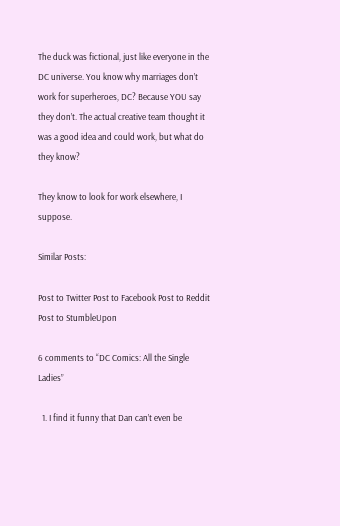The duck was fictional, just like everyone in the DC universe. You know why marriages don’t work for superheroes, DC? Because YOU say they don’t. The actual creative team thought it was a good idea and could work, but what do they know?

They know to look for work elsewhere, I suppose.

Similar Posts:

Post to Twitter Post to Facebook Post to Reddit Post to StumbleUpon

6 comments to “DC Comics: All the Single Ladies”

  1. I find it funny that Dan can’t even be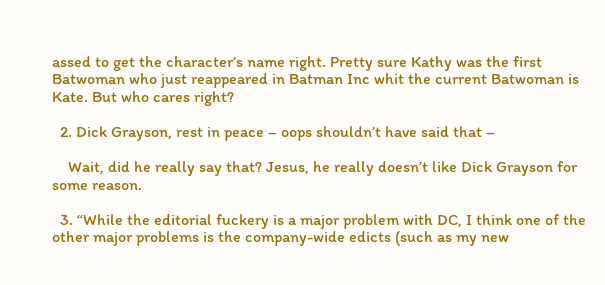assed to get the character’s name right. Pretty sure Kathy was the first Batwoman who just reappeared in Batman Inc whit the current Batwoman is Kate. But who cares right?

  2. Dick Grayson, rest in peace – oops shouldn’t have said that –

    Wait, did he really say that? Jesus, he really doesn’t like Dick Grayson for some reason.

  3. “While the editorial fuckery is a major problem with DC, I think one of the other major problems is the company-wide edicts (such as my new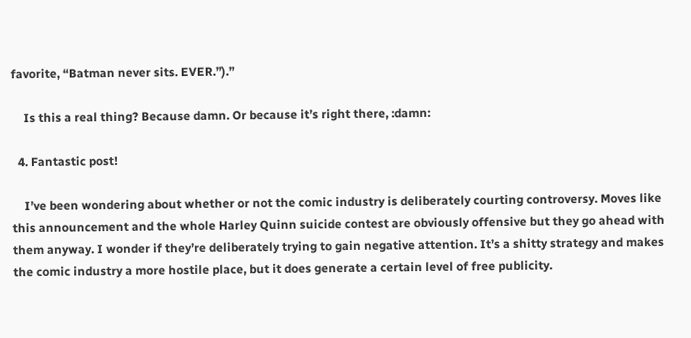favorite, “Batman never sits. EVER.”).”

    Is this a real thing? Because damn. Or because it’s right there, :damn:

  4. Fantastic post!

    I’ve been wondering about whether or not the comic industry is deliberately courting controversy. Moves like this announcement and the whole Harley Quinn suicide contest are obviously offensive but they go ahead with them anyway. I wonder if they’re deliberately trying to gain negative attention. It’s a shitty strategy and makes the comic industry a more hostile place, but it does generate a certain level of free publicity.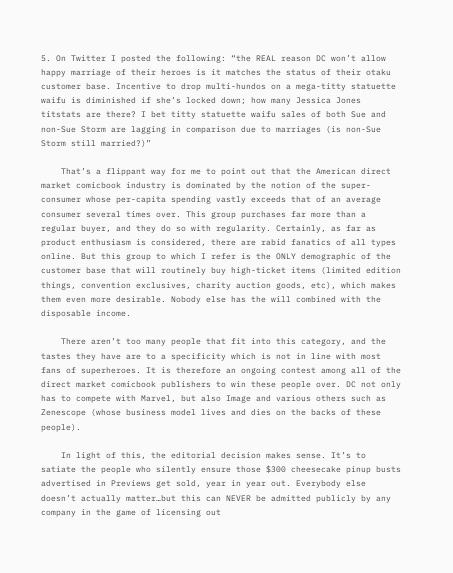5. On Twitter I posted the following: “the REAL reason DC won’t allow happy marriage of their heroes is it matches the status of their otaku customer base. Incentive to drop multi-hundos on a mega-titty statuette waifu is diminished if she’s locked down; how many Jessica Jones titstats are there? I bet titty statuette waifu sales of both Sue and non-Sue Storm are lagging in comparison due to marriages (is non-Sue Storm still married?)”

    That’s a flippant way for me to point out that the American direct market comicbook industry is dominated by the notion of the super-consumer whose per-capita spending vastly exceeds that of an average consumer several times over. This group purchases far more than a regular buyer, and they do so with regularity. Certainly, as far as product enthusiasm is considered, there are rabid fanatics of all types online. But this group to which I refer is the ONLY demographic of the customer base that will routinely buy high-ticket items (limited edition things, convention exclusives, charity auction goods, etc), which makes them even more desirable. Nobody else has the will combined with the disposable income.

    There aren’t too many people that fit into this category, and the tastes they have are to a specificity which is not in line with most fans of superheroes. It is therefore an ongoing contest among all of the direct market comicbook publishers to win these people over. DC not only has to compete with Marvel, but also Image and various others such as Zenescope (whose business model lives and dies on the backs of these people).

    In light of this, the editorial decision makes sense. It’s to satiate the people who silently ensure those $300 cheesecake pinup busts advertised in Previews get sold, year in year out. Everybody else doesn’t actually matter…but this can NEVER be admitted publicly by any company in the game of licensing out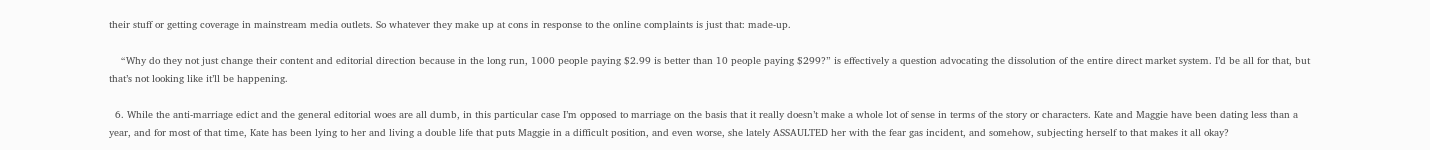their stuff or getting coverage in mainstream media outlets. So whatever they make up at cons in response to the online complaints is just that: made-up.

    “Why do they not just change their content and editorial direction because in the long run, 1000 people paying $2.99 is better than 10 people paying $299?” is effectively a question advocating the dissolution of the entire direct market system. I’d be all for that, but that’s not looking like it’ll be happening.

  6. While the anti-marriage edict and the general editorial woes are all dumb, in this particular case I’m opposed to marriage on the basis that it really doesn’t make a whole lot of sense in terms of the story or characters. Kate and Maggie have been dating less than a year, and for most of that time, Kate has been lying to her and living a double life that puts Maggie in a difficult position, and even worse, she lately ASSAULTED her with the fear gas incident, and somehow, subjecting herself to that makes it all okay?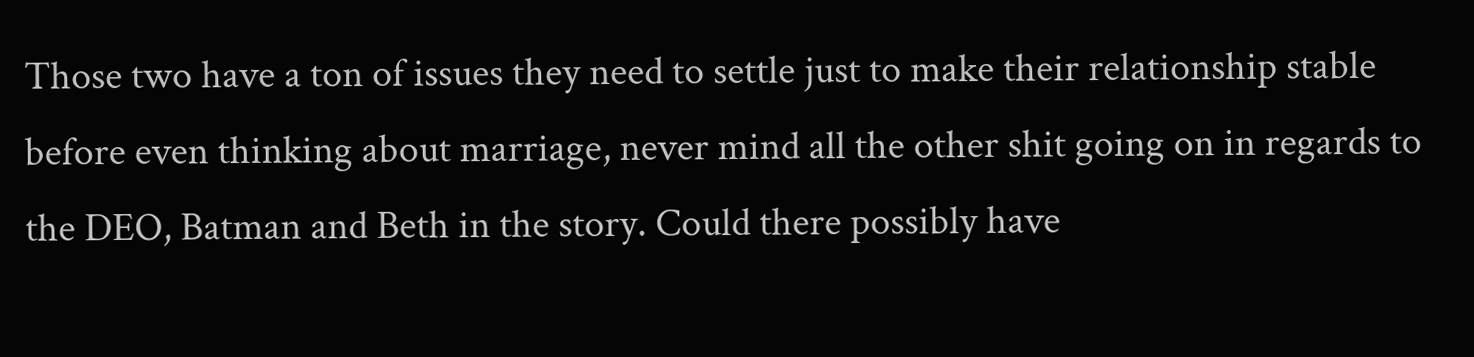Those two have a ton of issues they need to settle just to make their relationship stable before even thinking about marriage, never mind all the other shit going on in regards to the DEO, Batman and Beth in the story. Could there possibly have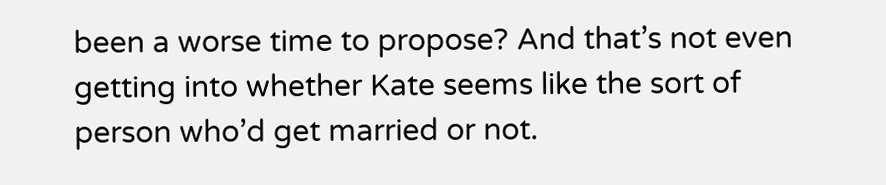been a worse time to propose? And that’s not even getting into whether Kate seems like the sort of person who’d get married or not.